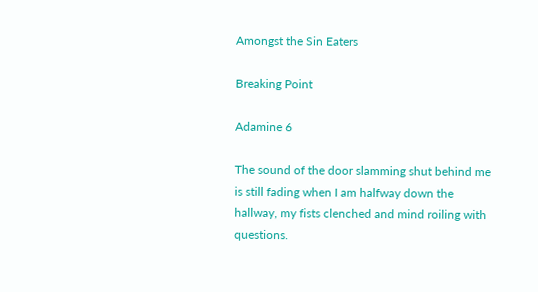Amongst the Sin Eaters

Breaking Point

Adamine 6

The sound of the door slamming shut behind me is still fading when I am halfway down the hallway, my fists clenched and mind roiling with questions.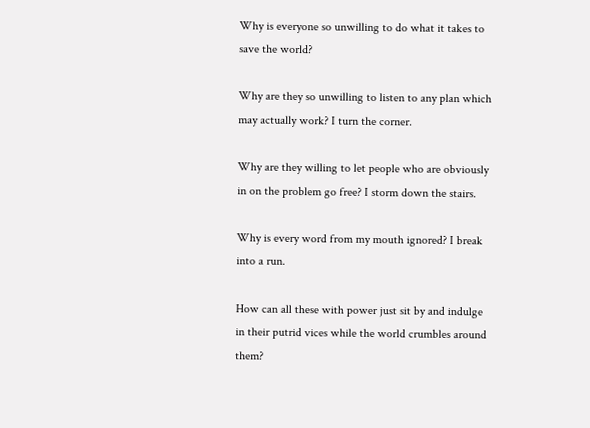Why is everyone so unwilling to do what it takes to save the world?

Why are they so unwilling to listen to any plan which may actually work? I turn the corner.

Why are they willing to let people who are obviously in on the problem go free? I storm down the stairs.

Why is every word from my mouth ignored? I break into a run.

How can all these with power just sit by and indulge in their putrid vices while the world crumbles around them?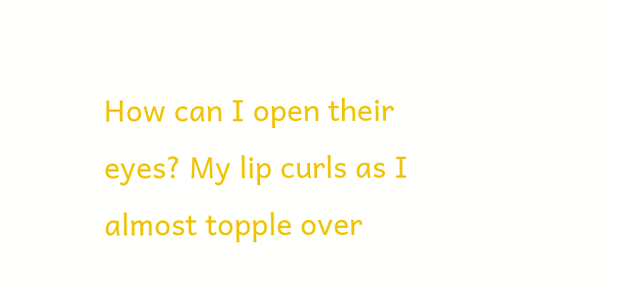How can I open their eyes? My lip curls as I almost topple over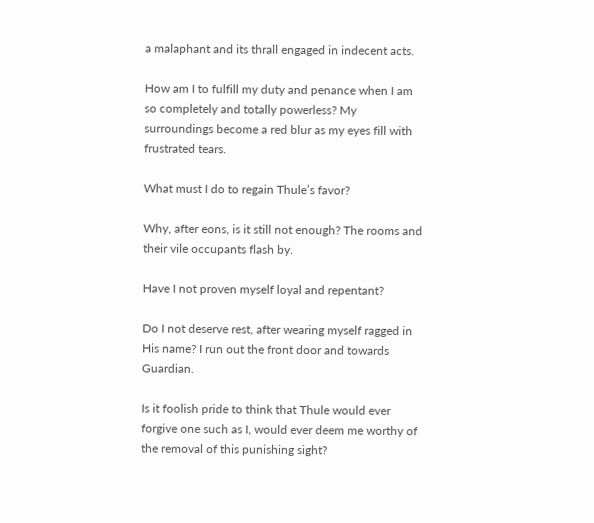a malaphant and its thrall engaged in indecent acts.

How am I to fulfill my duty and penance when I am so completely and totally powerless? My surroundings become a red blur as my eyes fill with frustrated tears.

What must I do to regain Thule’s favor?

Why, after eons, is it still not enough? The rooms and their vile occupants flash by.

Have I not proven myself loyal and repentant?

Do I not deserve rest, after wearing myself ragged in His name? I run out the front door and towards Guardian.

Is it foolish pride to think that Thule would ever forgive one such as I, would ever deem me worthy of the removal of this punishing sight?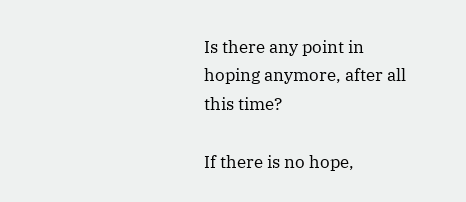Is there any point in hoping anymore, after all this time?

If there is no hope,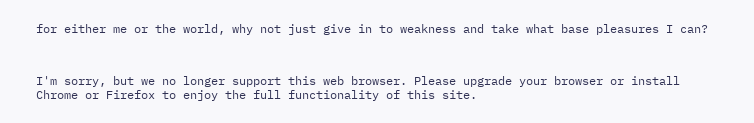for either me or the world, why not just give in to weakness and take what base pleasures I can?



I'm sorry, but we no longer support this web browser. Please upgrade your browser or install Chrome or Firefox to enjoy the full functionality of this site.